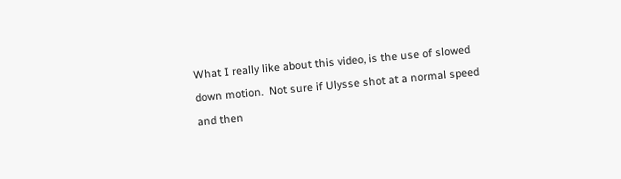What I really like about this video, is the use of slowed down motion.  Not sure if Ulysse shot at a normal speed and then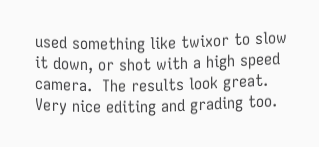used something like twixor to slow it down, or shot with a high speed camera.  The results look great.  Very nice editing and grading too.